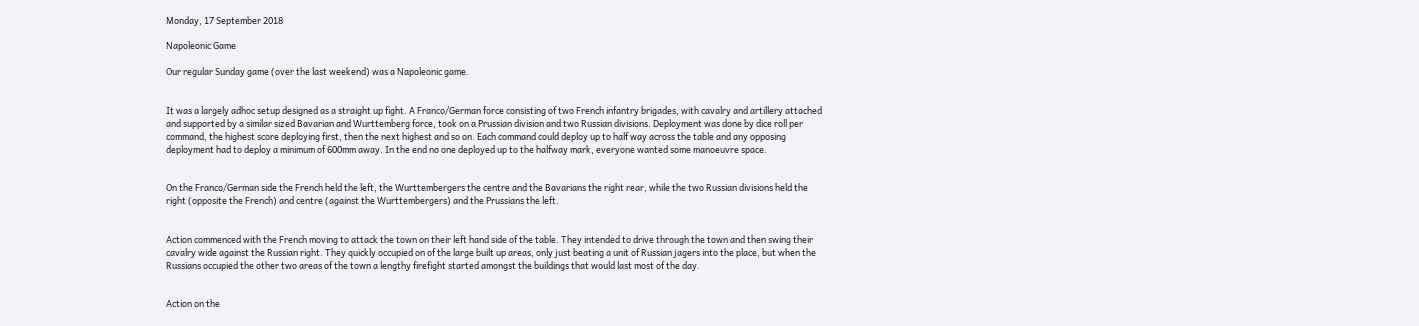Monday, 17 September 2018

Napoleonic Game

Our regular Sunday game (over the last weekend) was a Napoleonic game.


It was a largely adhoc setup designed as a straight up fight. A Franco/German force consisting of two French infantry brigades, with cavalry and artillery attached and supported by a similar sized Bavarian and Wurttemberg force, took on a Prussian division and two Russian divisions. Deployment was done by dice roll per command, the highest score deploying first, then the next highest and so on. Each command could deploy up to half way across the table and any opposing deployment had to deploy a minimum of 600mm away. In the end no one deployed up to the halfway mark, everyone wanted some manoeuvre space.


On the Franco/German side the French held the left, the Wurttembergers the centre and the Bavarians the right rear, while the two Russian divisions held the right (opposite the French) and centre (against the Wurttembergers) and the Prussians the left.


Action commenced with the French moving to attack the town on their left hand side of the table. They intended to drive through the town and then swing their cavalry wide against the Russian right. They quickly occupied on of the large built up areas, only just beating a unit of Russian jagers into the place, but when the Russians occupied the other two areas of the town a lengthy firefight started amongst the buildings that would last most of the day.


Action on the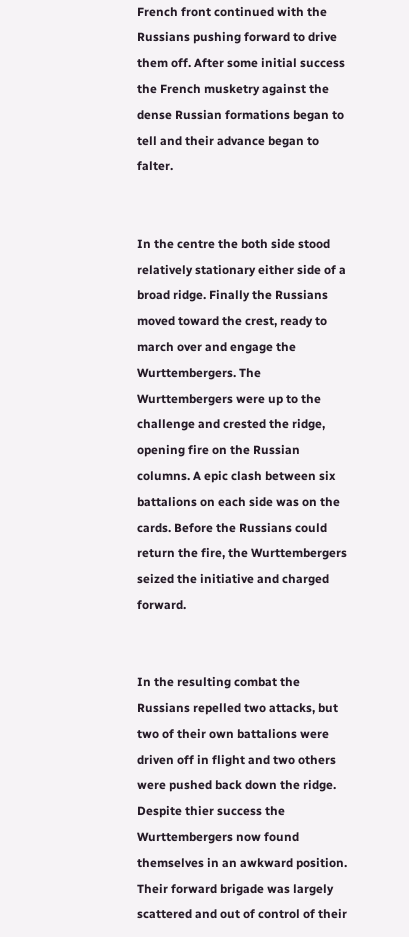French front continued with the Russians pushing forward to drive them off. After some initial success the French musketry against the dense Russian formations began to tell and their advance began to falter.


In the centre the both side stood relatively stationary either side of a broad ridge. Finally the Russians moved toward the crest, ready to march over and engage the Wurttembergers. The Wurttembergers were up to the challenge and crested the ridge, opening fire on the Russian columns. A epic clash between six battalions on each side was on the cards. Before the Russians could return the fire, the Wurttembergers seized the initiative and charged forward.


In the resulting combat the Russians repelled two attacks, but two of their own battalions were driven off in flight and two others were pushed back down the ridge. Despite thier success the Wurttembergers now found themselves in an awkward position. Their forward brigade was largely scattered and out of control of their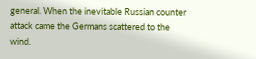general. When the inevitable Russian counter attack came the Germans scattered to the wind.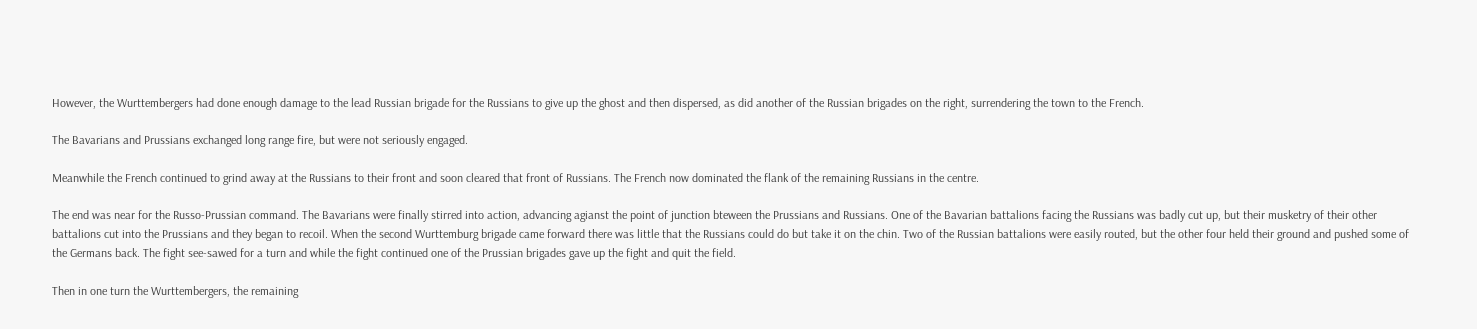However, the Wurttembergers had done enough damage to the lead Russian brigade for the Russians to give up the ghost and then dispersed, as did another of the Russian brigades on the right, surrendering the town to the French.

The Bavarians and Prussians exchanged long range fire, but were not seriously engaged.

Meanwhile the French continued to grind away at the Russians to their front and soon cleared that front of Russians. The French now dominated the flank of the remaining Russians in the centre.

The end was near for the Russo-Prussian command. The Bavarians were finally stirred into action, advancing agianst the point of junction bteween the Prussians and Russians. One of the Bavarian battalions facing the Russians was badly cut up, but their musketry of their other battalions cut into the Prussians and they began to recoil. When the second Wurttemburg brigade came forward there was little that the Russians could do but take it on the chin. Two of the Russian battalions were easily routed, but the other four held their ground and pushed some of the Germans back. The fight see-sawed for a turn and while the fight continued one of the Prussian brigades gave up the fight and quit the field.

Then in one turn the Wurttembergers, the remaining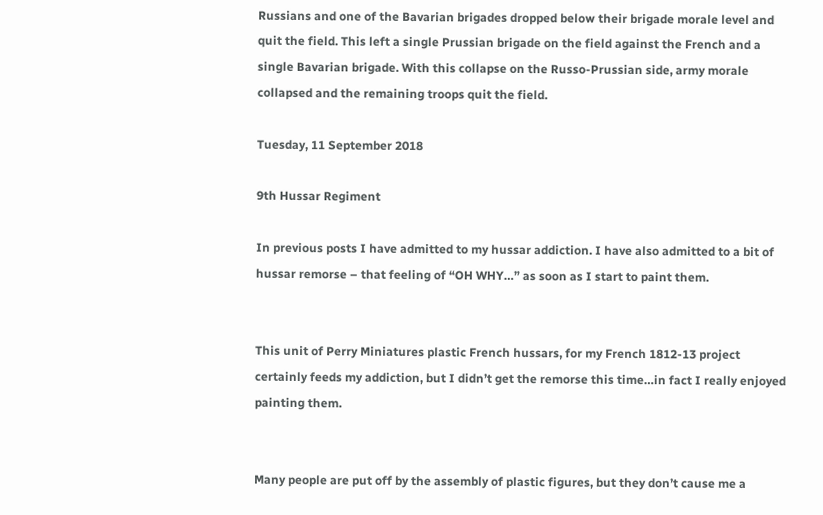Russians and one of the Bavarian brigades dropped below their brigade morale level and quit the field. This left a single Prussian brigade on the field against the French and a single Bavarian brigade. With this collapse on the Russo-Prussian side, army morale collapsed and the remaining troops quit the field.

Tuesday, 11 September 2018

9th Hussar Regiment

In previous posts I have admitted to my hussar addiction. I have also admitted to a bit of hussar remorse – that feeling of “OH WHY…” as soon as I start to paint them.


This unit of Perry Miniatures plastic French hussars, for my French 1812-13 project certainly feeds my addiction, but I didn’t get the remorse this time…in fact I really enjoyed painting them.


Many people are put off by the assembly of plastic figures, but they don’t cause me a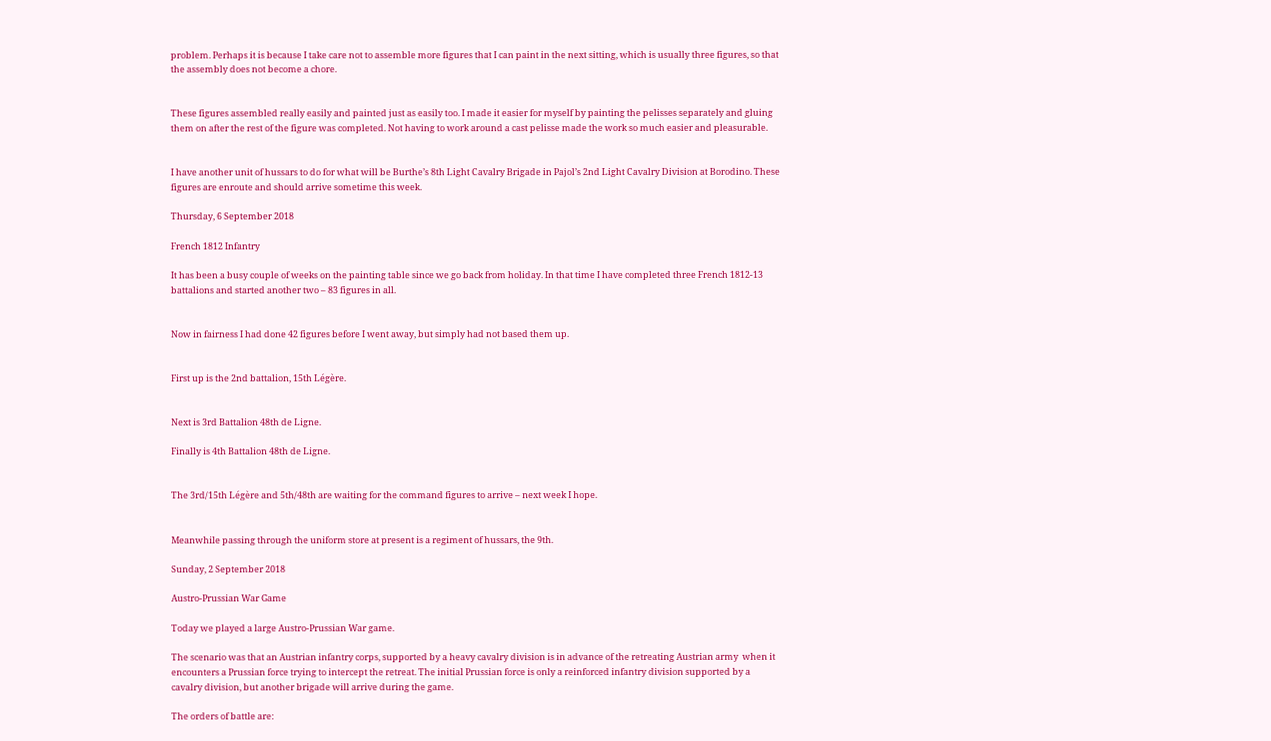problem. Perhaps it is because I take care not to assemble more figures that I can paint in the next sitting, which is usually three figures, so that the assembly does not become a chore.


These figures assembled really easily and painted just as easily too. I made it easier for myself by painting the pelisses separately and gluing them on after the rest of the figure was completed. Not having to work around a cast pelisse made the work so much easier and pleasurable.


I have another unit of hussars to do for what will be Burthe’s 8th Light Cavalry Brigade in Pajol’s 2nd Light Cavalry Division at Borodino. These figures are enroute and should arrive sometime this week.

Thursday, 6 September 2018

French 1812 Infantry

It has been a busy couple of weeks on the painting table since we go back from holiday. In that time I have completed three French 1812-13 battalions and started another two – 83 figures in all.


Now in fairness I had done 42 figures before I went away, but simply had not based them up.


First up is the 2nd battalion, 15th Légère.


Next is 3rd Battalion 48th de Ligne.

Finally is 4th Battalion 48th de Ligne.


The 3rd/15th Légère and 5th/48th are waiting for the command figures to arrive – next week I hope.


Meanwhile passing through the uniform store at present is a regiment of hussars, the 9th.

Sunday, 2 September 2018

Austro-Prussian War Game

Today we played a large Austro-Prussian War game.

The scenario was that an Austrian infantry corps, supported by a heavy cavalry division is in advance of the retreating Austrian army  when it encounters a Prussian force trying to intercept the retreat. The initial Prussian force is only a reinforced infantry division supported by a cavalry division, but another brigade will arrive during the game.

The orders of battle are: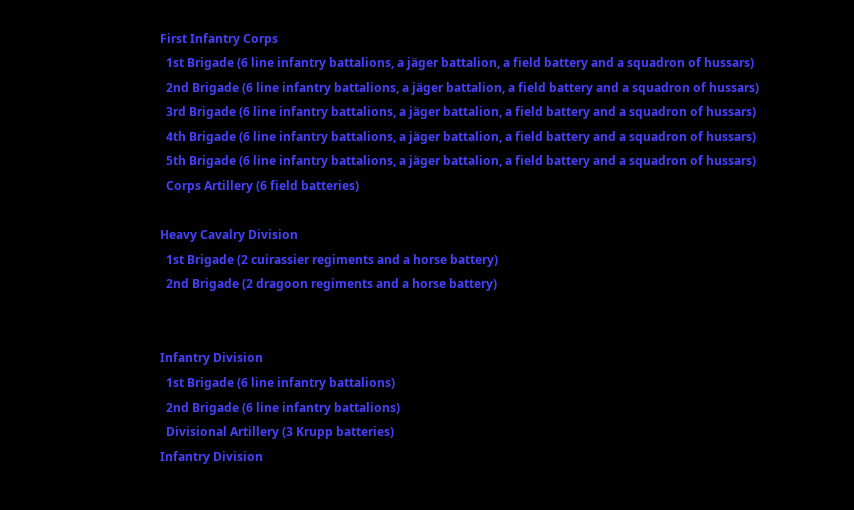First Infantry Corps
  1st Brigade (6 line infantry battalions, a jäger battalion, a field battery and a squadron of hussars)
  2nd Brigade (6 line infantry battalions, a jäger battalion, a field battery and a squadron of hussars)
  3rd Brigade (6 line infantry battalions, a jäger battalion, a field battery and a squadron of hussars)
  4th Brigade (6 line infantry battalions, a jäger battalion, a field battery and a squadron of hussars)
  5th Brigade (6 line infantry battalions, a jäger battalion, a field battery and a squadron of hussars)
  Corps Artillery (6 field batteries)

Heavy Cavalry Division
  1st Brigade (2 cuirassier regiments and a horse battery)
  2nd Brigade (2 dragoon regiments and a horse battery)


Infantry Division
  1st Brigade (6 line infantry battalions)
  2nd Brigade (6 line infantry battalions)
  Divisional Artillery (3 Krupp batteries)
Infantry Division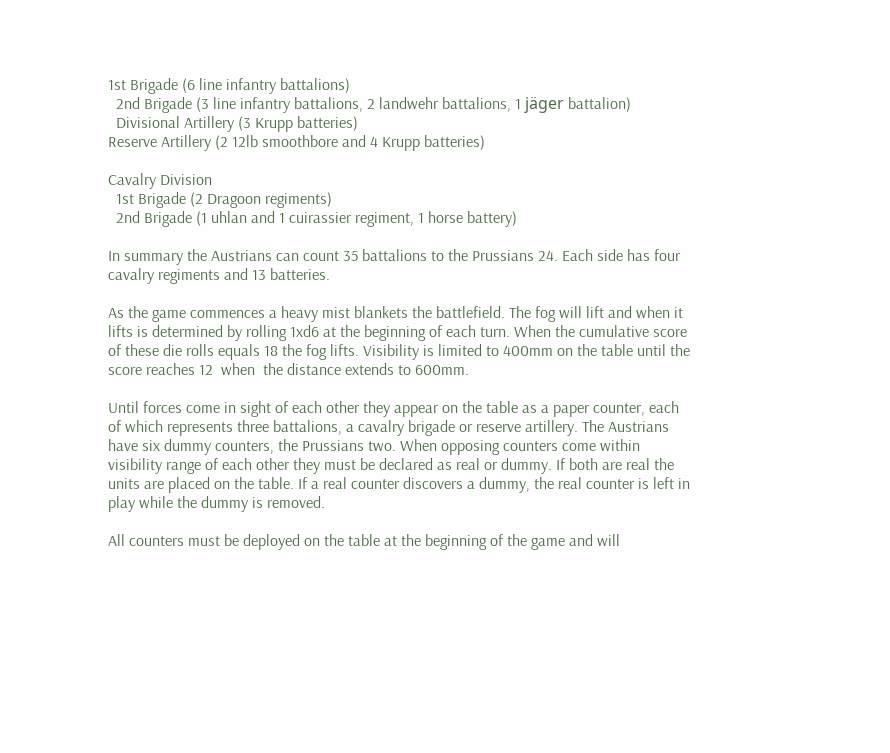1st Brigade (6 line infantry battalions)
  2nd Brigade (3 line infantry battalions, 2 landwehr battalions, 1 jäger battalion)
  Divisional Artillery (3 Krupp batteries)
Reserve Artillery (2 12lb smoothbore and 4 Krupp batteries)

Cavalry Division
  1st Brigade (2 Dragoon regiments)
  2nd Brigade (1 uhlan and 1 cuirassier regiment, 1 horse battery)

In summary the Austrians can count 35 battalions to the Prussians 24. Each side has four cavalry regiments and 13 batteries.

As the game commences a heavy mist blankets the battlefield. The fog will lift and when it lifts is determined by rolling 1xd6 at the beginning of each turn. When the cumulative score of these die rolls equals 18 the fog lifts. Visibility is limited to 400mm on the table until the score reaches 12  when  the distance extends to 600mm.

Until forces come in sight of each other they appear on the table as a paper counter, each of which represents three battalions, a cavalry brigade or reserve artillery. The Austrians have six dummy counters, the Prussians two. When opposing counters come within visibility range of each other they must be declared as real or dummy. If both are real the units are placed on the table. If a real counter discovers a dummy, the real counter is left in play while the dummy is removed.

All counters must be deployed on the table at the beginning of the game and will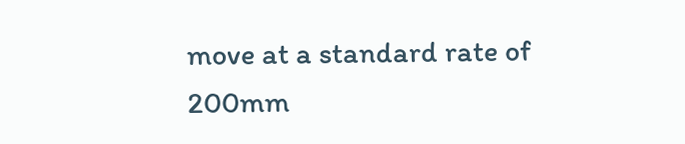move at a standard rate of 200mm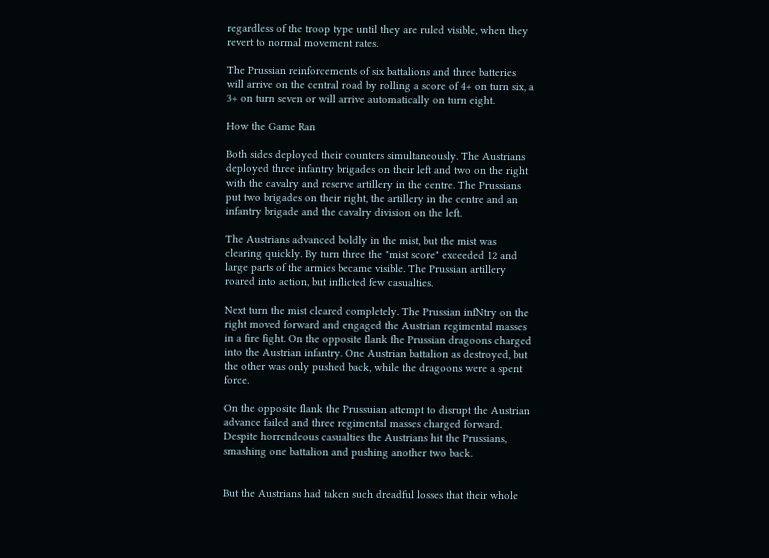regardless of the troop type until they are ruled visible, when they revert to normal movement rates.

The Prussian reinforcements of six battalions and three batteries will arrive on the central road by rolling a score of 4+ on turn six, a 3+ on turn seven or will arrive automatically on turn eight.

How the Game Ran

Both sides deployed their counters simultaneously. The Austrians deployed three infantry brigades on their left and two on the right with the cavalry and reserve artillery in the centre. The Prussians put two brigades on their right, the artillery in the centre and an infantry brigade and the cavalry division on the left.

The Austrians advanced boldly in the mist, but the mist was clearing quickly. By turn three the "mist score" exceeded 12 and large parts of the armies became visible. The Prussian artillery roared into action, but inflicted few casualties.

Next turn the mist cleared completely. The Prussian infNtry on the right moved forward and engaged the Austrian regimental masses in a fire fight. On the opposite flank fhe Prussian dragoons charged into the Austrian infantry. One Austrian battalion as destroyed, but the other was only pushed back, while the dragoons were a spent force.

On the opposite flank the Prussuian attempt to disrupt the Austrian advance failed and three regimental masses charged forward. Despite horrendeous casualties the Austrians hit the Prussians, smashing one battalion and pushing another two back.


But the Austrians had taken such dreadful losses that their whole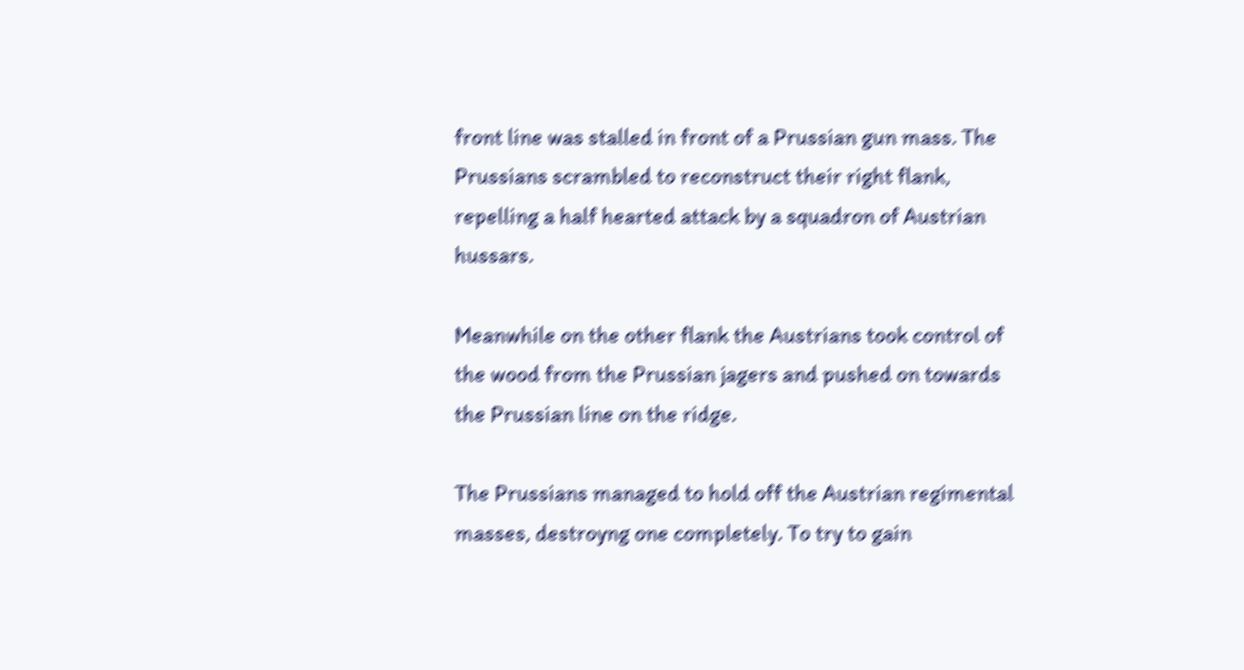front line was stalled in front of a Prussian gun mass. The Prussians scrambled to reconstruct their right flank, repelling a half hearted attack by a squadron of Austrian hussars.

Meanwhile on the other flank the Austrians took control of the wood from the Prussian jagers and pushed on towards the Prussian line on the ridge.

The Prussians managed to hold off the Austrian regimental masses, destroyng one completely. To try to gain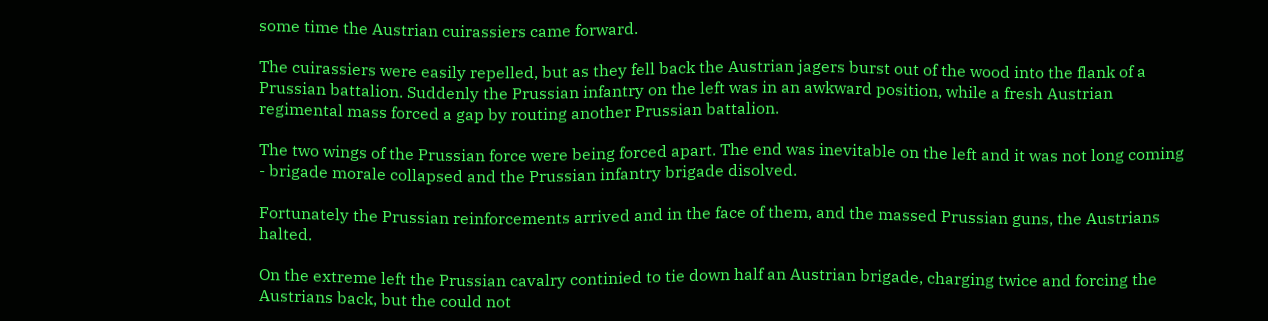some time the Austrian cuirassiers came forward.

The cuirassiers were easily repelled, but as they fell back the Austrian jagers burst out of the wood into the flank of a Prussian battalion. Suddenly the Prussian infantry on the left was in an awkward position, while a fresh Austrian regimental mass forced a gap by routing another Prussian battalion.

The two wings of the Prussian force were being forced apart. The end was inevitable on the left and it was not long coming - brigade morale collapsed and the Prussian infantry brigade disolved.

Fortunately the Prussian reinforcements arrived and in the face of them, and the massed Prussian guns, the Austrians halted.

On the extreme left the Prussian cavalry continied to tie down half an Austrian brigade, charging twice and forcing the Austrians back, but the could not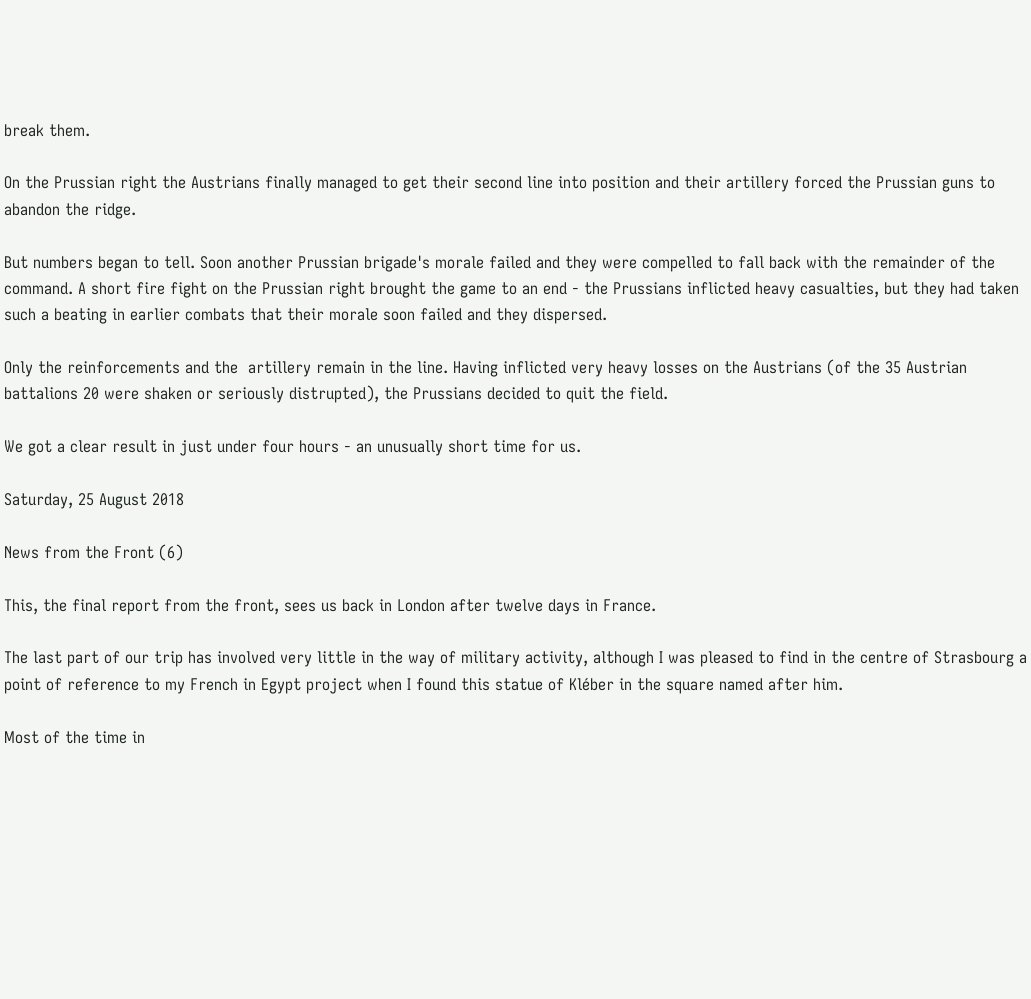break them.

On the Prussian right the Austrians finally managed to get their second line into position and their artillery forced the Prussian guns to abandon the ridge.

But numbers began to tell. Soon another Prussian brigade's morale failed and they were compelled to fall back with the remainder of the command. A short fire fight on the Prussian right brought the game to an end - the Prussians inflicted heavy casualties, but they had taken such a beating in earlier combats that their morale soon failed and they dispersed.

Only the reinforcements and the  artillery remain in the line. Having inflicted very heavy losses on the Austrians (of the 35 Austrian battalions 20 were shaken or seriously distrupted), the Prussians decided to quit the field.

We got a clear result in just under four hours - an unusually short time for us.

Saturday, 25 August 2018

News from the Front (6)

This, the final report from the front, sees us back in London after twelve days in France.

The last part of our trip has involved very little in the way of military activity, although I was pleased to find in the centre of Strasbourg a point of reference to my French in Egypt project when I found this statue of Kléber in the square named after him.

Most of the time in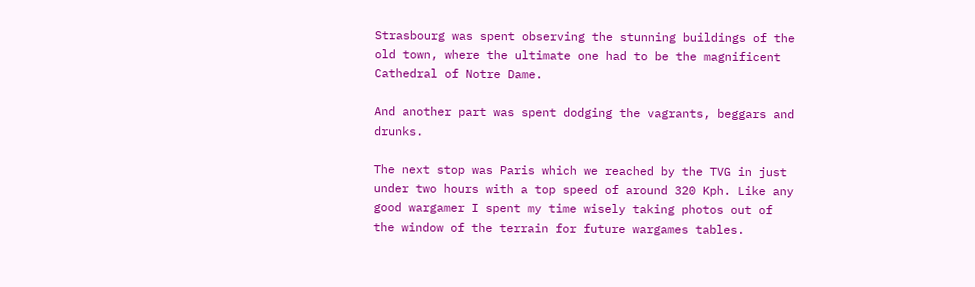Strasbourg was spent observing the stunning buildings of the old town, where the ultimate one had to be the magnificent Cathedral of Notre Dame.

And another part was spent dodging the vagrants, beggars and drunks.

The next stop was Paris which we reached by the TVG in just under two hours with a top speed of around 320 Kph. Like any good wargamer I spent my time wisely taking photos out of the window of the terrain for future wargames tables.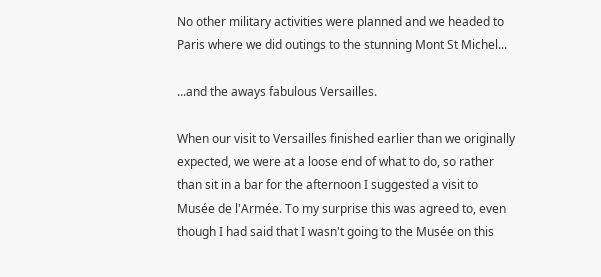No other military activities were planned and we headed to Paris where we did outings to the stunning Mont St Michel...

...and the aways fabulous Versailles.

When our visit to Versailles finished earlier than we originally expected, we were at a loose end of what to do, so rather than sit in a bar for the afternoon I suggested a visit to Musée de l'Armée. To my surprise this was agreed to, even though I had said that I wasn't going to the Musée on this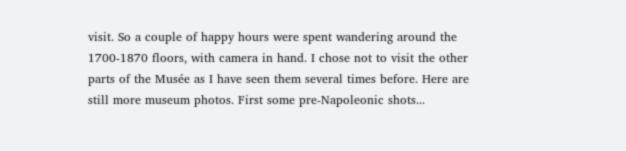visit. So a couple of happy hours were spent wandering around the 1700-1870 floors, with camera in hand. I chose not to visit the other parts of the Musée as I have seen them several times before. Here are still more museum photos. First some pre-Napoleonic shots...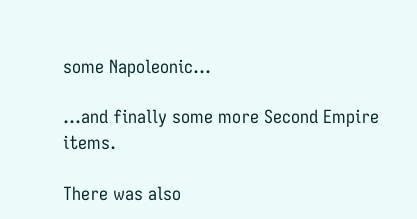some Napoleonic...

...and finally some more Second Empire items.

There was also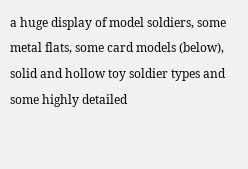a huge display of model soldiers, some metal flats, some card models (below), solid and hollow toy soldier types and some highly detailed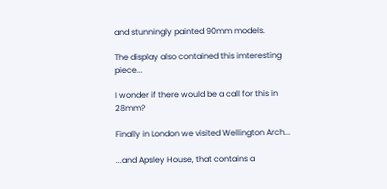and stunningly painted 90mm models.

The display also contained this imteresting piece...

I wonder if there would be a call for this in 28mm?

Finally in London we visited Wellington Arch...

...and Apsley House, that contains a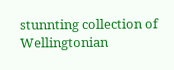stunnting collection of Wellingtonian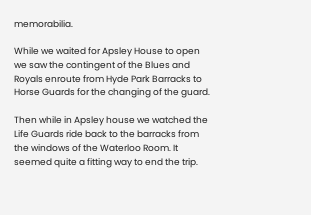memorabilia.

While we waited for Apsley House to open we saw the contingent of the Blues and Royals enroute from Hyde Park Barracks to Horse Guards for the changing of the guard.

Then while in Apsley house we watched the Life Guards ride back to the barracks from the windows of the Waterloo Room. It seemed quite a fitting way to end the trip.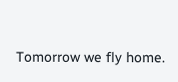Tomorrow we fly home.